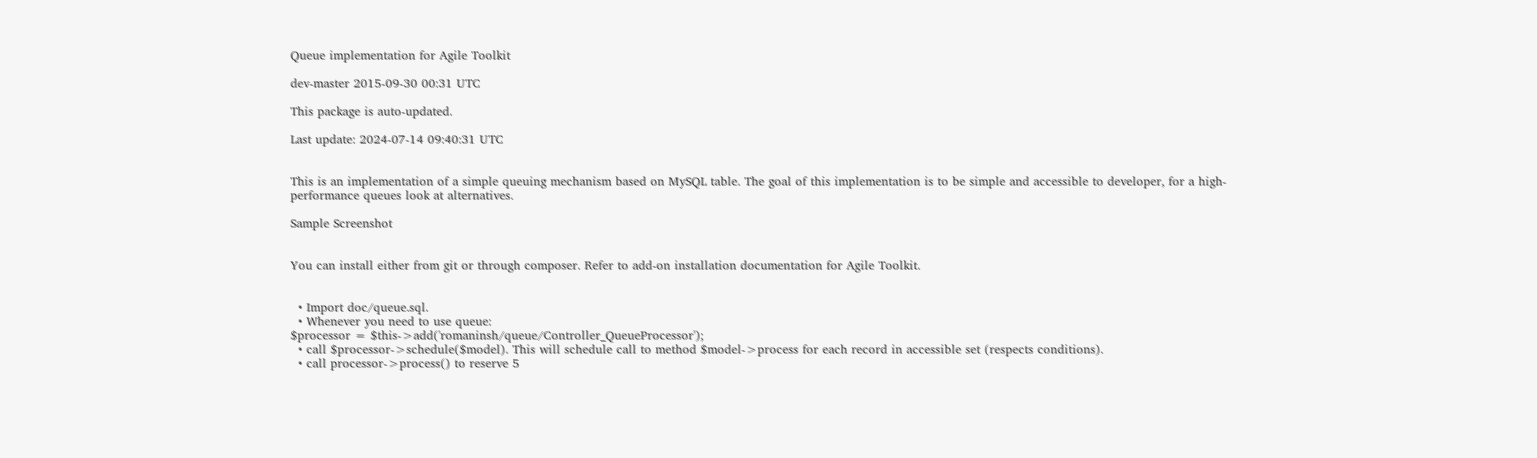Queue implementation for Agile Toolkit

dev-master 2015-09-30 00:31 UTC

This package is auto-updated.

Last update: 2024-07-14 09:40:31 UTC


This is an implementation of a simple queuing mechanism based on MySQL table. The goal of this implementation is to be simple and accessible to developer, for a high-performance queues look at alternatives.

Sample Screenshot


You can install either from git or through composer. Refer to add-on installation documentation for Agile Toolkit.


  • Import doc/queue.sql.
  • Whenever you need to use queue:
$processor = $this->add('romaninsh/queue/Controller_QueueProcessor');
  • call $processor->schedule($model). This will schedule call to method $model->process for each record in accessible set (respects conditions).
  • call processor->process() to reserve 5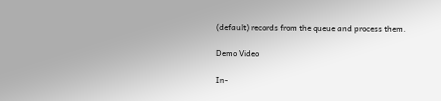(default) records from the queue and process them.

Demo Video

In-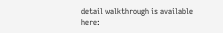detail walkthrough is available here: